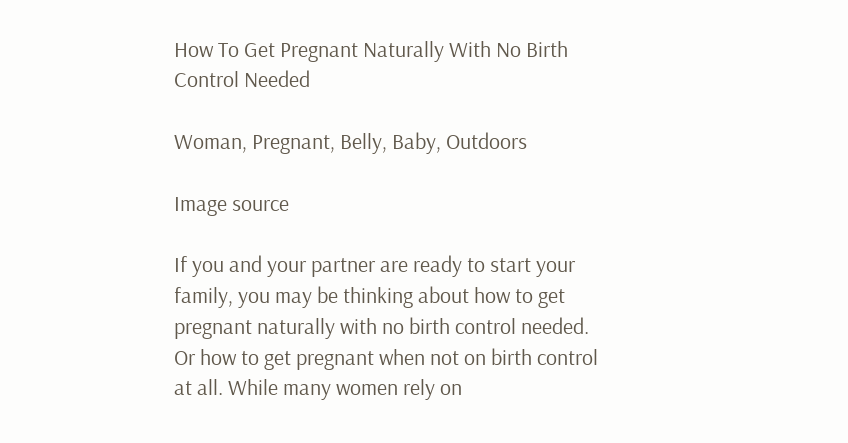How To Get Pregnant Naturally With No Birth Control Needed

Woman, Pregnant, Belly, Baby, Outdoors

Image source

If you and your partner are ready to start your family, you may be thinking about how to get pregnant naturally with no birth control needed. Or how to get pregnant when not on birth control at all. While many women rely on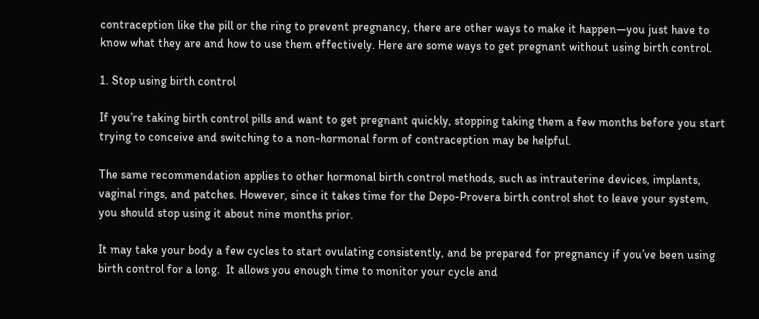contraception like the pill or the ring to prevent pregnancy, there are other ways to make it happen—you just have to know what they are and how to use them effectively. Here are some ways to get pregnant without using birth control.

1. Stop using birth control

If you’re taking birth control pills and want to get pregnant quickly, stopping taking them a few months before you start trying to conceive and switching to a non-hormonal form of contraception may be helpful.

The same recommendation applies to other hormonal birth control methods, such as intrauterine devices, implants, vaginal rings, and patches. However, since it takes time for the Depo-Provera birth control shot to leave your system, you should stop using it about nine months prior.

It may take your body a few cycles to start ovulating consistently, and be prepared for pregnancy if you’ve been using birth control for a long.  It allows you enough time to monitor your cycle and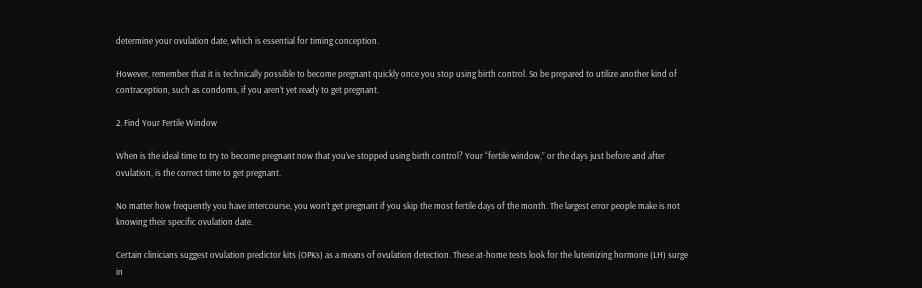determine your ovulation date, which is essential for timing conception.

However, remember that it is technically possible to become pregnant quickly once you stop using birth control. So be prepared to utilize another kind of contraception, such as condoms, if you aren’t yet ready to get pregnant.

2. Find Your Fertile Window

When is the ideal time to try to become pregnant now that you’ve stopped using birth control? Your “fertile window,” or the days just before and after ovulation, is the correct time to get pregnant.

No matter how frequently you have intercourse, you won’t get pregnant if you skip the most fertile days of the month. The largest error people make is not knowing their specific ovulation date.

Certain clinicians suggest ovulation predictor kits (OPKs) as a means of ovulation detection. These at-home tests look for the luteinizing hormone (LH) surge in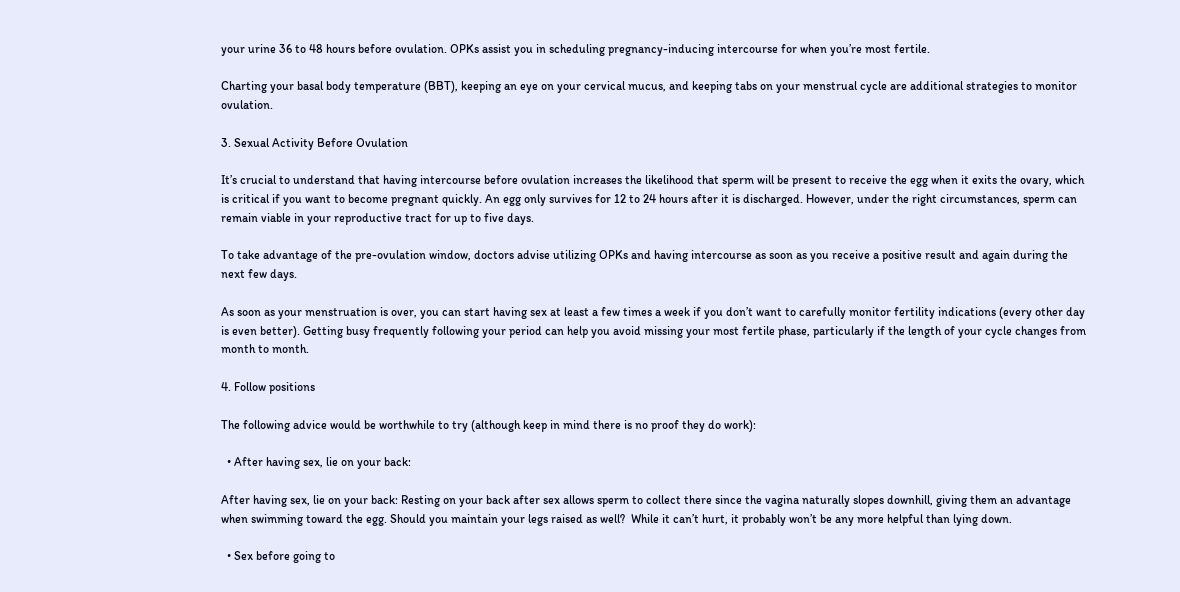your urine 36 to 48 hours before ovulation. OPKs assist you in scheduling pregnancy-inducing intercourse for when you’re most fertile.

Charting your basal body temperature (BBT), keeping an eye on your cervical mucus, and keeping tabs on your menstrual cycle are additional strategies to monitor ovulation.

3. Sexual Activity Before Ovulation

It’s crucial to understand that having intercourse before ovulation increases the likelihood that sperm will be present to receive the egg when it exits the ovary, which is critical if you want to become pregnant quickly. An egg only survives for 12 to 24 hours after it is discharged. However, under the right circumstances, sperm can remain viable in your reproductive tract for up to five days.

To take advantage of the pre-ovulation window, doctors advise utilizing OPKs and having intercourse as soon as you receive a positive result and again during the next few days.

As soon as your menstruation is over, you can start having sex at least a few times a week if you don’t want to carefully monitor fertility indications (every other day is even better). Getting busy frequently following your period can help you avoid missing your most fertile phase, particularly if the length of your cycle changes from month to month.

4. Follow positions

The following advice would be worthwhile to try (although keep in mind there is no proof they do work):

  • After having sex, lie on your back:

After having sex, lie on your back: Resting on your back after sex allows sperm to collect there since the vagina naturally slopes downhill, giving them an advantage when swimming toward the egg. Should you maintain your legs raised as well?  While it can’t hurt, it probably won’t be any more helpful than lying down.

  • Sex before going to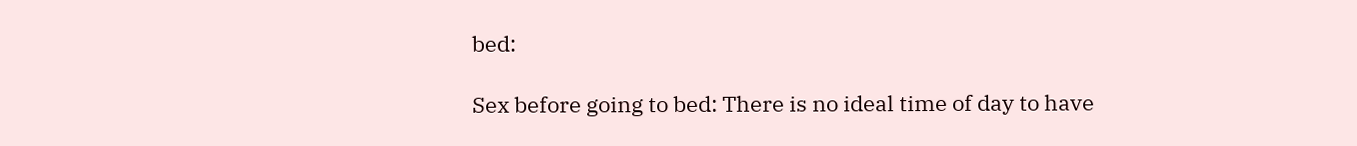bed:

Sex before going to bed: There is no ideal time of day to have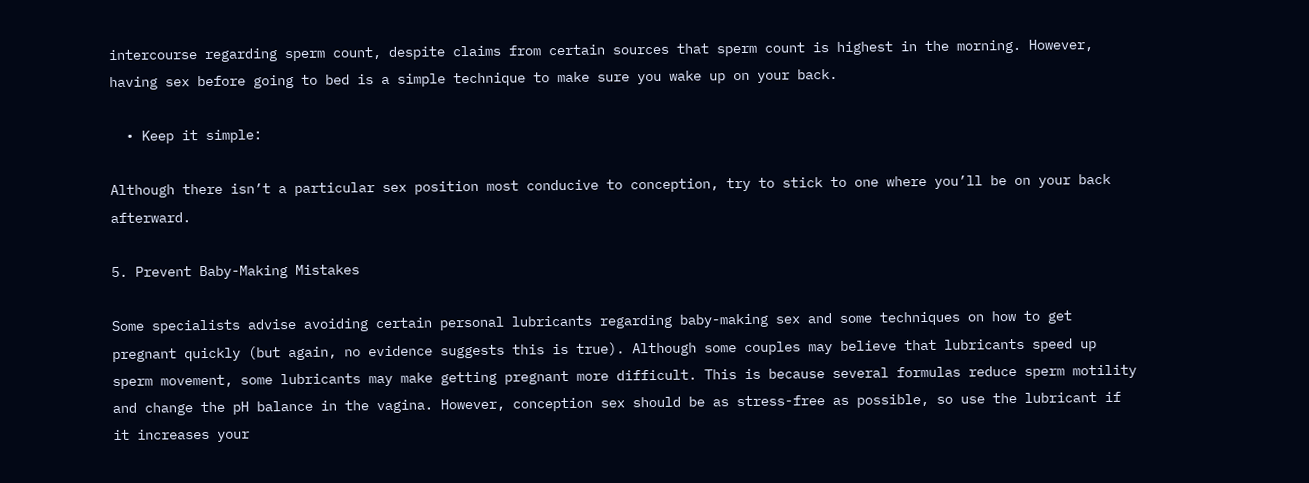intercourse regarding sperm count, despite claims from certain sources that sperm count is highest in the morning. However, having sex before going to bed is a simple technique to make sure you wake up on your back.

  • Keep it simple:

Although there isn’t a particular sex position most conducive to conception, try to stick to one where you’ll be on your back afterward.

5. Prevent Baby-Making Mistakes

Some specialists advise avoiding certain personal lubricants regarding baby-making sex and some techniques on how to get pregnant quickly (but again, no evidence suggests this is true). Although some couples may believe that lubricants speed up sperm movement, some lubricants may make getting pregnant more difficult. This is because several formulas reduce sperm motility and change the pH balance in the vagina. However, conception sex should be as stress-free as possible, so use the lubricant if it increases your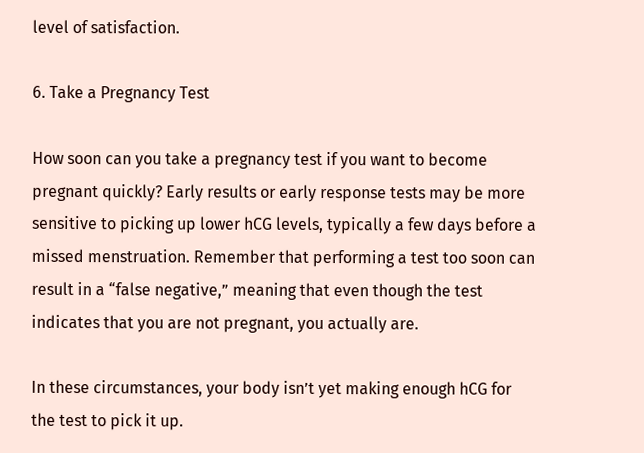level of satisfaction.

6. Take a Pregnancy Test

How soon can you take a pregnancy test if you want to become pregnant quickly? Early results or early response tests may be more sensitive to picking up lower hCG levels, typically a few days before a missed menstruation. Remember that performing a test too soon can result in a “false negative,” meaning that even though the test indicates that you are not pregnant, you actually are.

In these circumstances, your body isn’t yet making enough hCG for the test to pick it up.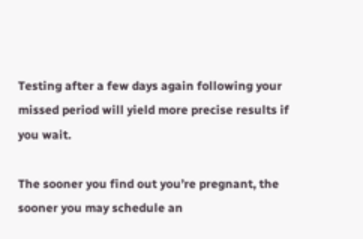Testing after a few days again following your missed period will yield more precise results if you wait.

The sooner you find out you’re pregnant, the sooner you may schedule an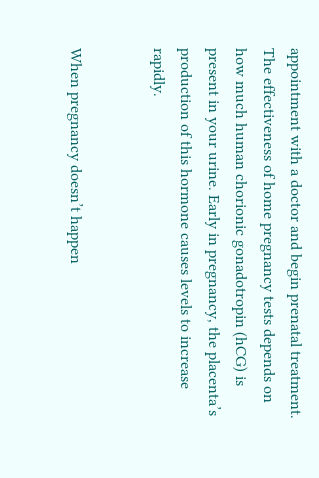appointment with a doctor and begin prenatal treatment. The effectiveness of home pregnancy tests depends on how much human chorionic gonadotropin (hCG) is present in your urine. Early in pregnancy, the placenta’s production of this hormone causes levels to increase rapidly.


When pregnancy doesn’t happen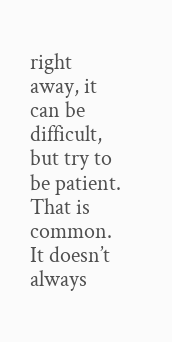right away, it can be difficult, but try to be patient. That is common. It doesn’t always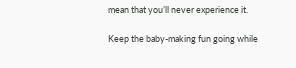mean that you’ll never experience it.

Keep the baby-making fun going while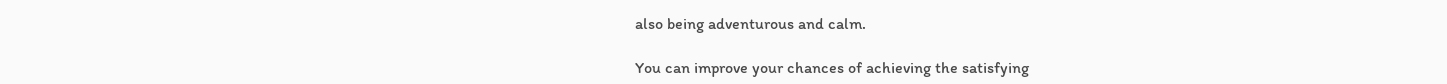also being adventurous and calm.

You can improve your chances of achieving the satisfying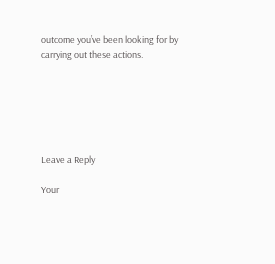outcome you’ve been looking for by carrying out these actions.






Leave a Reply

Your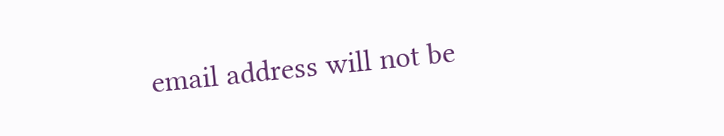email address will not be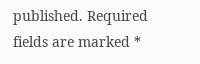published. Required fields are marked *